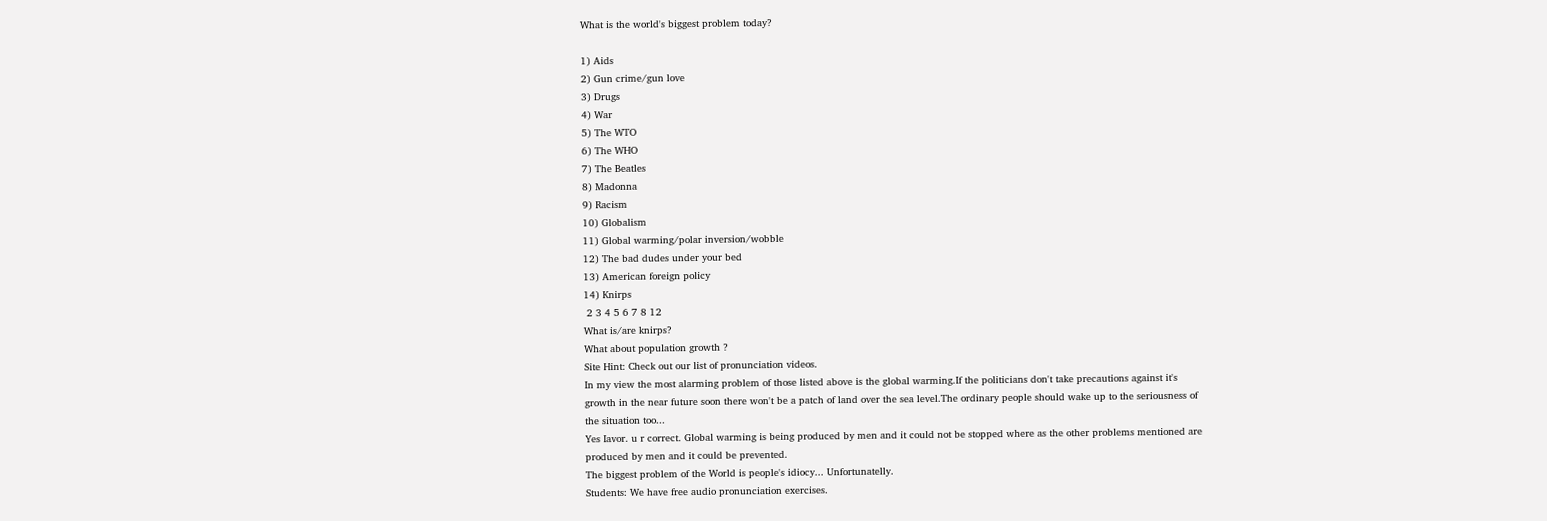What is the world's biggest problem today?

1) Aids
2) Gun crime/gun love
3) Drugs
4) War
5) The WTO
6) The WHO
7) The Beatles
8) Madonna
9) Racism
10) Globalism
11) Global warming/polar inversion/wobble
12) The bad dudes under your bed
13) American foreign policy
14) Knirps
 2 3 4 5 6 7 8 12
What is/are knirps?
What about population growth ?
Site Hint: Check out our list of pronunciation videos.
In my view the most alarming problem of those listed above is the global warming.If the politicians don't take precautions against it's growth in the near future soon there won't be a patch of land over the sea level.The ordinary people should wake up to the seriousness of the situation too...
Yes Iavor. u r correct. Global warming is being produced by men and it could not be stopped where as the other problems mentioned are produced by men and it could be prevented.
The biggest problem of the World is people's idiocy... Unfortunatelly.
Students: We have free audio pronunciation exercises.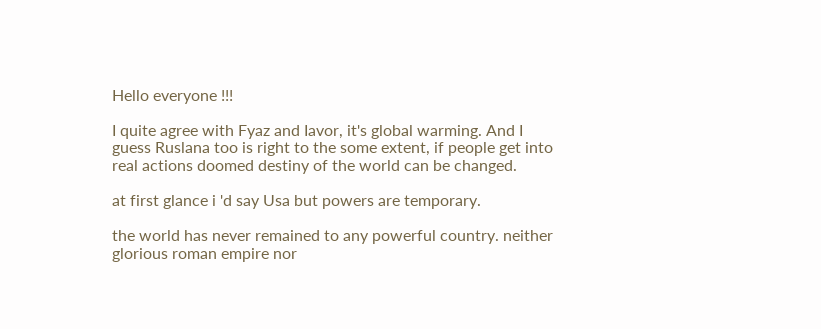Hello everyone !!!

I quite agree with Fyaz and Iavor, it's global warming. And I guess Ruslana too is right to the some extent, if people get into real actions doomed destiny of the world can be changed.

at first glance i 'd say Usa but powers are temporary.

the world has never remained to any powerful country. neither glorious roman empire nor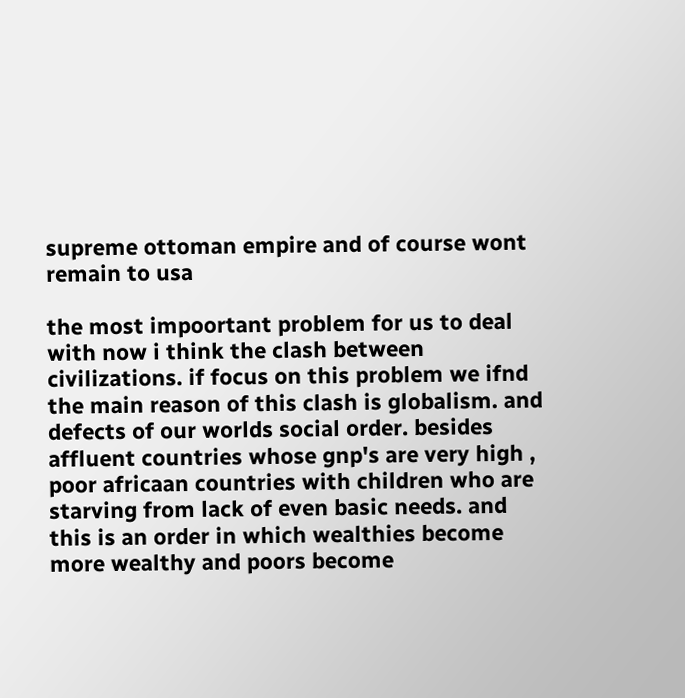supreme ottoman empire and of course wont remain to usa

the most impoortant problem for us to deal with now i think the clash between civilizations. if focus on this problem we ifnd the main reason of this clash is globalism. and defects of our worlds social order. besides affluent countries whose gnp's are very high , poor africaan countries with children who are starving from lack of even basic needs. and this is an order in which wealthies become more wealthy and poors become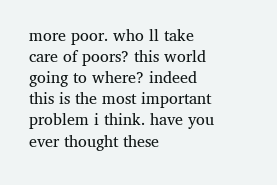more poor. who ll take care of poors? this world going to where? indeed this is the most important problem i think. have you ever thought these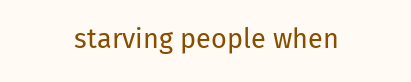starving people when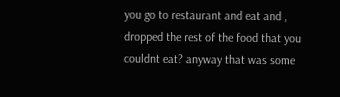you go to restaurant and eat and , dropped the rest of the food that you couldnt eat? anyway that was some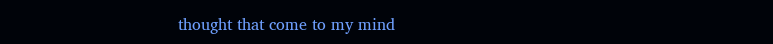thought that come to my mind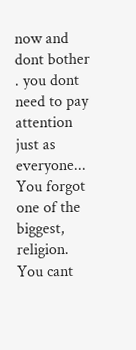now and dont bother . you dont need to pay attention just as everyone...
You forgot one of the biggest, religion. You cant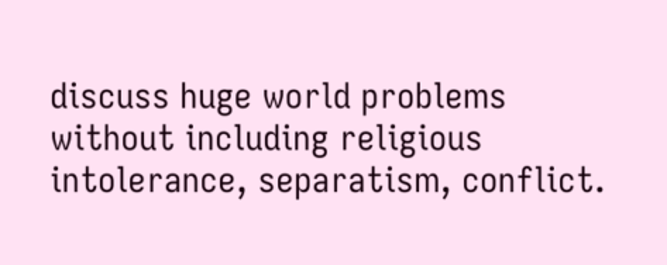discuss huge world problems without including religious intolerance, separatism, conflict.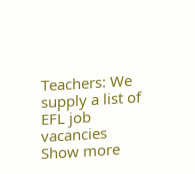Teachers: We supply a list of EFL job vacancies
Show more